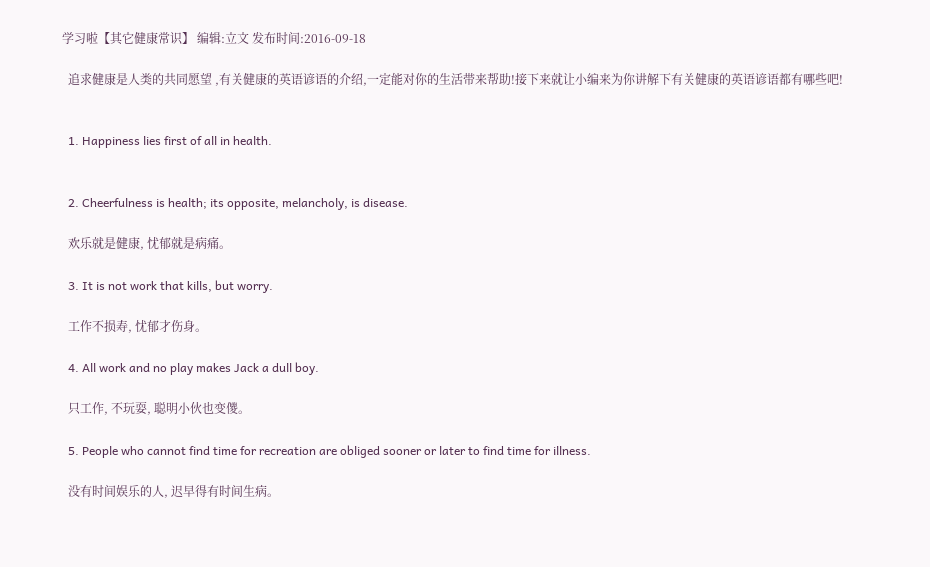学习啦【其它健康常识】 编辑:立文 发布时间:2016-09-18

  追求健康是人类的共同愿望 ,有关健康的英语谚语的介绍,一定能对你的生活带来帮助!接下来就让小编来为你讲解下有关健康的英语谚语都有哪些吧!


  1. Happiness lies first of all in health.


  2. Cheerfulness is health; its opposite, melancholy, is disease.

  欢乐就是健康, 忧郁就是病痛。

  3. It is not work that kills, but worry.

  工作不损寿, 忧郁才伤身。

  4. All work and no play makes Jack a dull boy.

  只工作, 不玩耍, 聪明小伙也变儍。

  5. People who cannot find time for recreation are obliged sooner or later to find time for illness.

  没有时间娱乐的人, 迟早得有时间生病。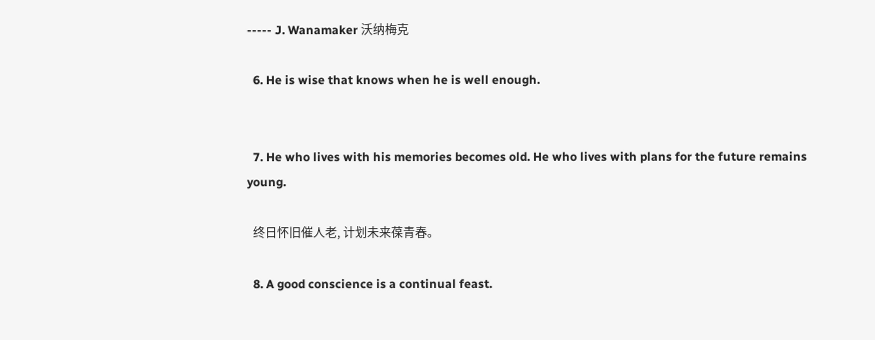----- J. Wanamaker 沃纳梅克

  6. He is wise that knows when he is well enough.


  7. He who lives with his memories becomes old. He who lives with plans for the future remains young.

  终日怀旧催人老, 计划未来葆青春。

  8. A good conscience is a continual feast.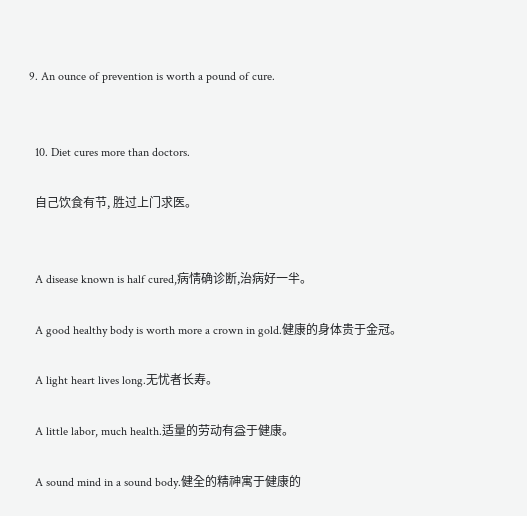9. An ounce of prevention is worth a pound of cure.


  10. Diet cures more than doctors.

  自己饮食有节, 胜过上门求医。


  A disease known is half cured,病情确诊断,治病好一半。

  A good healthy body is worth more a crown in gold.健康的身体贵于金冠。

  A light heart lives long.无忧者长寿。

  A little labor, much health.适量的劳动有益于健康。

  A sound mind in a sound body.健全的精神寓于健康的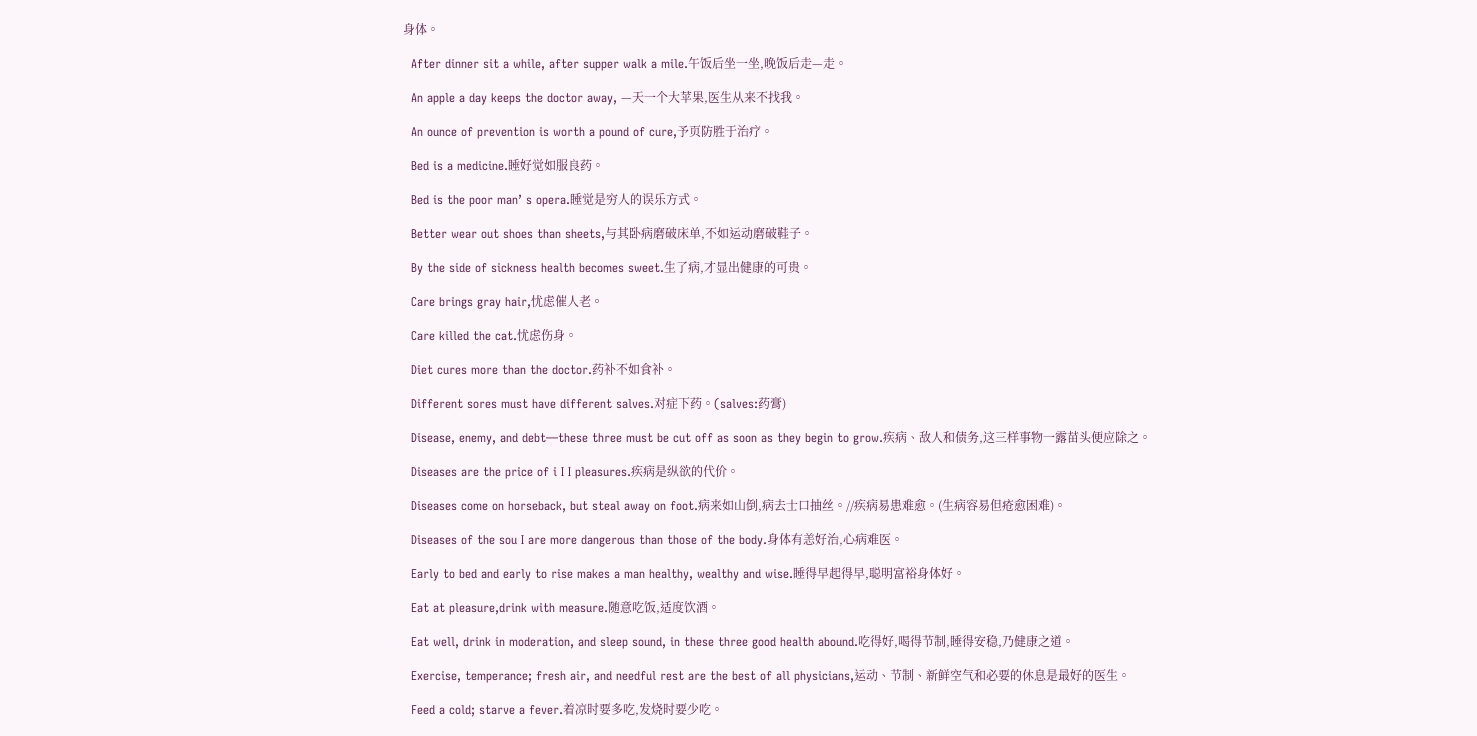身体。

  After dinner sit a while, after supper walk a mile.午饭后坐一坐,晚饭后走—走。

  An apple a day keeps the doctor away, —天一个大苹果,医生从来不找我。

  An ounce of prevention is worth a pound of cure,予页防胜于治疗。

  Bed is a medicine.睡好觉如服良药。

  Bed is the poor man’ s opera.睡觉是穷人的误乐方式。

  Better wear out shoes than sheets,与其卧病磨破床单,不如运动磨破鞋子。

  By the side of sickness health becomes sweet.生了病,才显出健康的可贵。

  Care brings gray hair,忧虑催人老◦

  Care killed the cat.忧虑伤身。

  Diet cures more than the doctor.药补不如食补。

  Different sores must have different salves.对症下药。(salves:药膏)

  Disease, enemy, and debt—these three must be cut off as soon as they begin to grow.疾病、敌人和债务,这三样事物一露苗头便应除之。

  Diseases are the price of i I I pleasures.疾病是纵欲的代价。

  Diseases come on horseback, but steal away on foot.病来如山倒,病去士口抽丝。//疾病易患难愈。(生病容易但疮愈困难)。

  Diseases of the sou I are more dangerous than those of the body.身体有恙好治,心病难医。

  Early to bed and early to rise makes a man healthy, wealthy and wise.睡得早起得早,聪明富裕身体好。

  Eat at pleasure,drink with measure.随意吃饭,适度饮酒。

  Eat well, drink in moderation, and sleep sound, in these three good health abound.吃得好,喝得节制,睡得安稳,乃健康之道。

  Exercise, temperance; fresh air, and needful rest are the best of all physicians,运动、节制、新鲜空气和必要的休息是最好的医生。

  Feed a cold; starve a fever.着凉时要多吃,发烧时要少吃。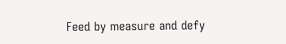Feed by measure and defy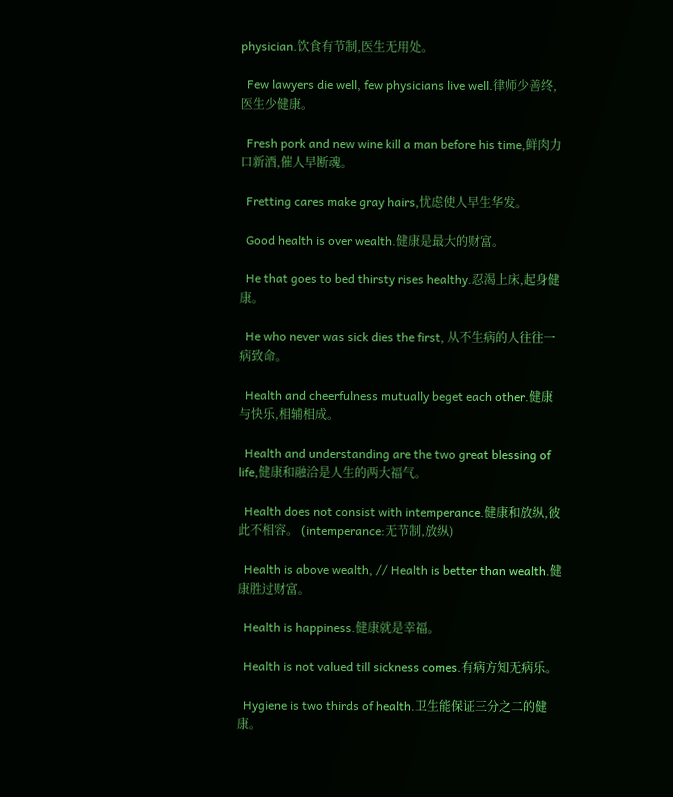physician.饮食有节制,医生无用处。

  Few lawyers die well, few physicians live well.律师少善终,医生少健康。

  Fresh pork and new wine kill a man before his time,鲜肉力口新酒,催人早断魂。

  Fretting cares make gray hairs,忧虑使人早生华发。

  Good health is over wealth.健康是最大的财富。

  He that goes to bed thirsty rises healthy.忍渴上床,起身健康。

  He who never was sick dies the first, 从不生病的人往往一病致命。

  Health and cheerfulness mutually beget each other.健康与快乐,相辅相成。

  Health and understanding are the two great blessing of life,健康和融洽是人生的两大福气。

  Health does not consist with intemperance.健康和放纵,彼此不相容。 (intemperance:无节制,放纵)

  Health is above wealth, // Health is better than wealth.健康胜过财富。

  Health is happiness.健康就是幸福。

  Health is not valued till sickness comes.有病方知无病乐。

  Hygiene is two thirds of health.卫生能保证三分之二的健康。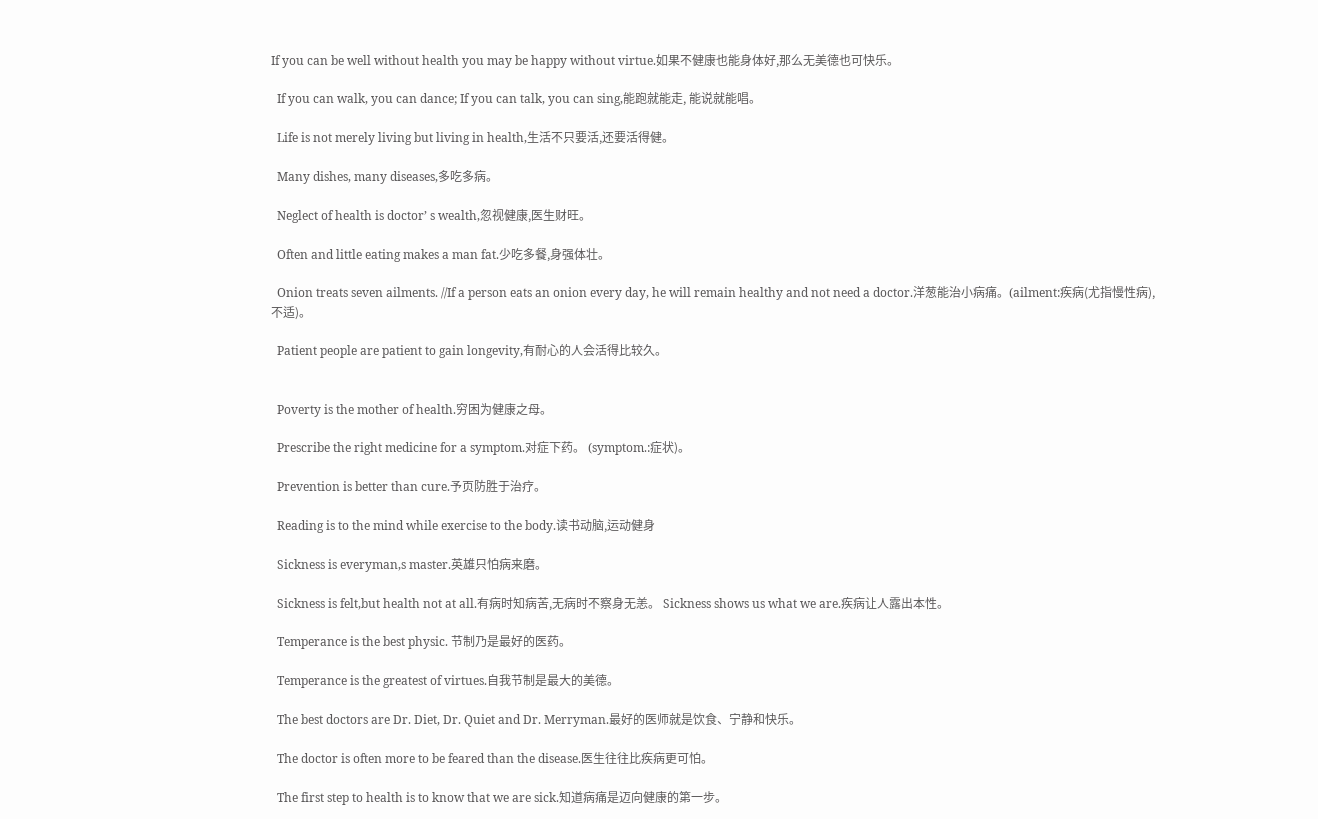If you can be well without health you may be happy without virtue.如果不健康也能身体好,那么无美德也可快乐。

  If you can walk, you can dance; If you can talk, you can sing,能跑就能走, 能说就能唱。

  Life is not merely living but living in health,生活不只要活,还要活得健。

  Many dishes, many diseases,多吃多病。

  Neglect of health is doctor’ s wealth,忽视健康,医生财旺。

  Often and little eating makes a man fat.少吃多餐,身强体壮。

  Onion treats seven ailments. //If a person eats an onion every day, he will remain healthy and not need a doctor.洋葱能治小病痛。(ailment:疾病(尤指慢性病),不适)。

  Patient people are patient to gain longevity,有耐心的人会活得比较久。


  Poverty is the mother of health.穷困为健康之母。

  Prescribe the right medicine for a symptom.对症下药。 (symptom.:症状)。

  Prevention is better than cure.予页防胜于治疗。

  Reading is to the mind while exercise to the body.读书动脑,运动健身

  Sickness is everyman,s master.英雄只怕病来磨。

  Sickness is felt,but health not at all.有病时知病苦,无病时不察身无恙。 Sickness shows us what we are.疾病让人露出本性。

  Temperance is the best physic. 节制乃是最好的医药。

  Temperance is the greatest of virtues.自我节制是最大的美德。

  The best doctors are Dr. Diet, Dr. Quiet and Dr. Merryman.最好的医师就是饮食、宁静和快乐。

  The doctor is often more to be feared than the disease.医生往往比疾病更可怕。

  The first step to health is to know that we are sick.知道病痛是迈向健康的第一步。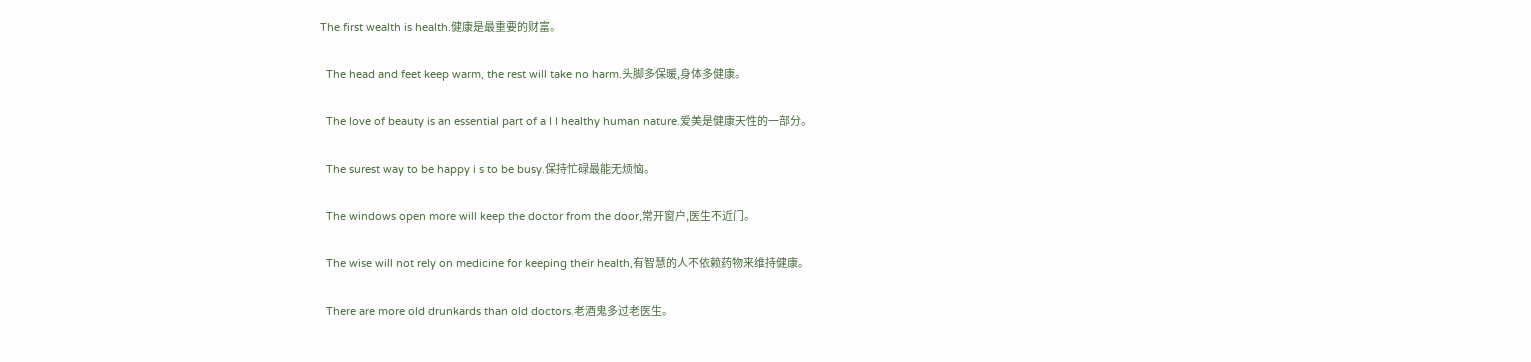The first wealth is health.健康是最重要的财富。

  The head and feet keep warm, the rest will take no harm.头脚多保暖,身体多健康。

  The love of beauty is an essential part of a I I healthy human nature.爱美是健康天性的一部分。

  The surest way to be happy i s to be busy.保持忙碌最能无烦恼。

  The windows open more will keep the doctor from the door,常开窗户,医生不近门。

  The wise will not rely on medicine for keeping their health,有智慧的人不依赖药物来维持健康。

  There are more old drunkards than old doctors.老酒鬼多过老医生。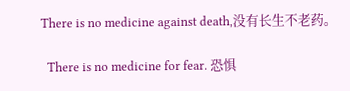There is no medicine against death,没有长生不老药。

  There is no medicine for fear. 恐惧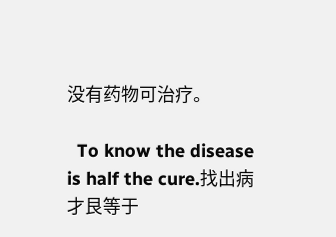没有药物可治疗。

  To know the disease is half the cure.找出病才艮等于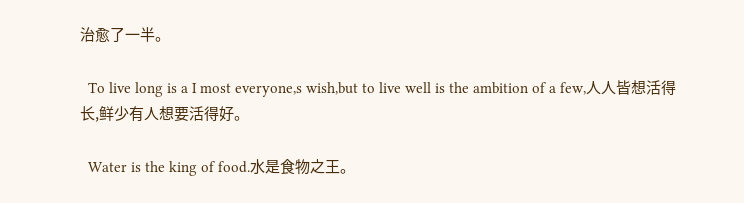治愈了一半。

  To live long is a I most everyone,s wish,but to live well is the ambition of a few,人人皆想活得长,鲜少有人想要活得好。

  Water is the king of food.水是食物之王。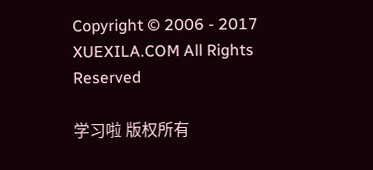Copyright © 2006 - 2017 XUEXILA.COM All Rights Reserved

学习啦 版权所有